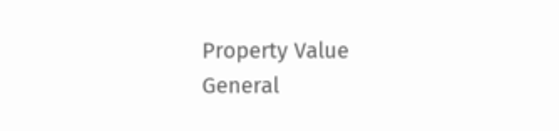Property Value
General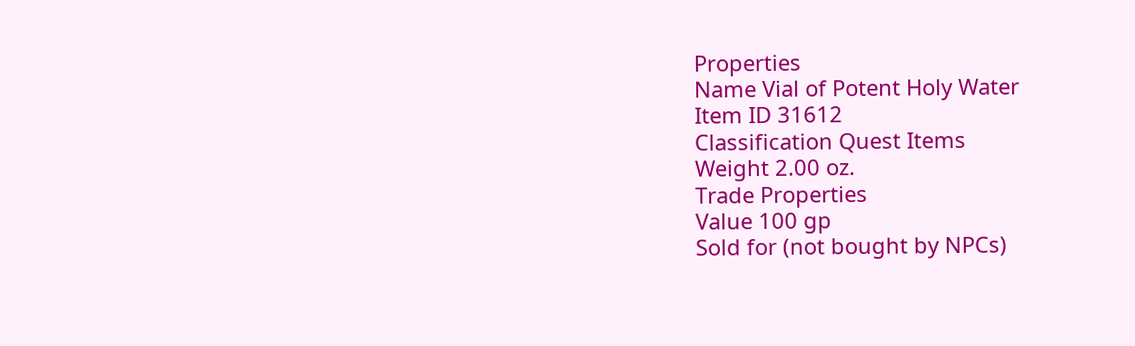Properties
Name Vial of Potent Holy Water
Item ID 31612
Classification Quest Items
Weight 2.00 oz.
Trade Properties
Value 100 gp
Sold for (not bought by NPCs)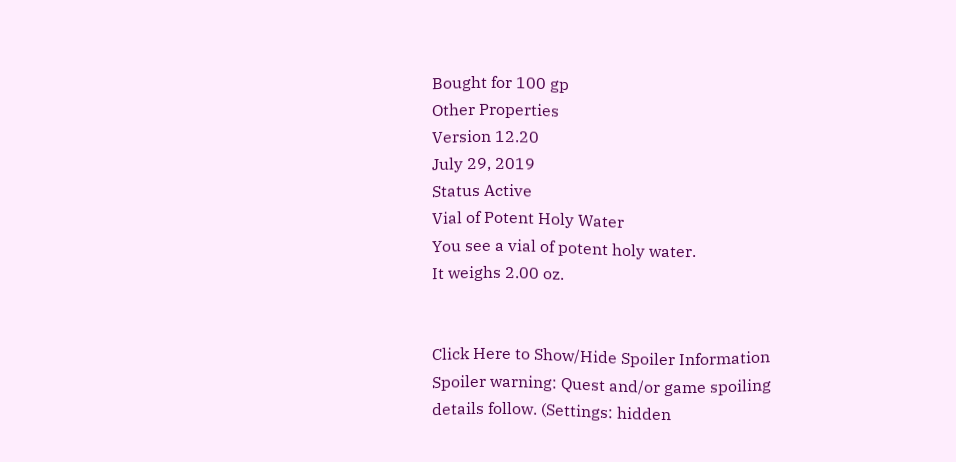Bought for 100 gp
Other Properties
Version 12.20
July 29, 2019
Status Active
Vial of Potent Holy Water
You see a vial of potent holy water.
It weighs 2.00 oz.


Click Here to Show/Hide Spoiler Information
Spoiler warning: Quest and/or game spoiling details follow. (Settings: hidden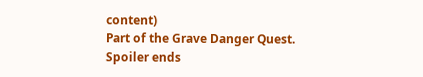content)
Part of the Grave Danger Quest.
Spoiler ends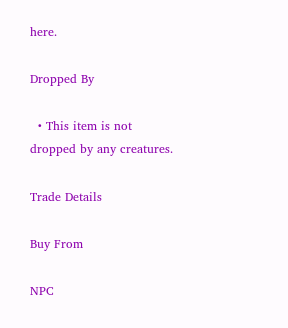here.

Dropped By

  • This item is not dropped by any creatures.

Trade Details

Buy From

NPC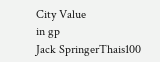City Value
in gp
Jack SpringerThais100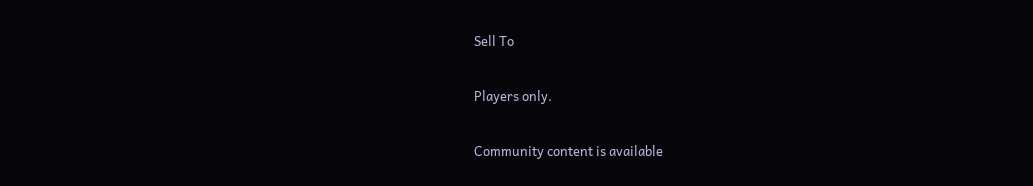Sell To

Players only.

Community content is available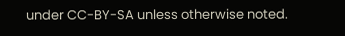under CC-BY-SA unless otherwise noted.